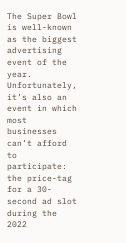The Super Bowl is well-known as the biggest advertising event of the year. Unfortunately, it’s also an event in which most businesses can’t afford to participate: the price-tag for a 30-second ad slot during the 2022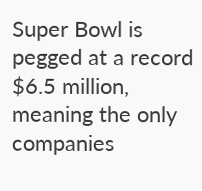Super Bowl is pegged at a record $6.5 million, meaning the only companies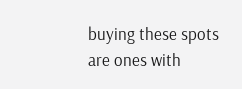buying these spots are ones with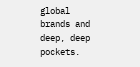global brands and deep, deep pockets.